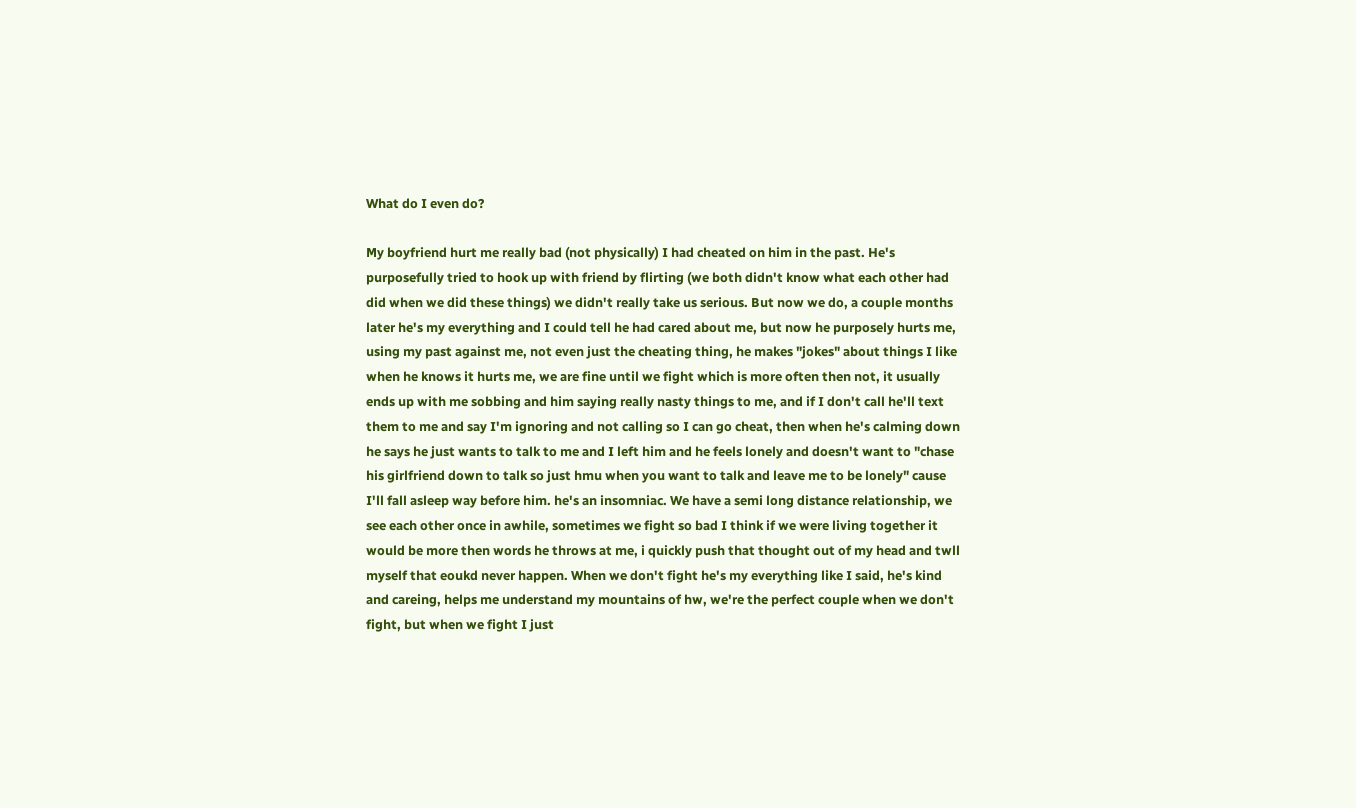What do I even do?

My boyfriend hurt me really bad (not physically) I had cheated on him in the past. He's purposefully tried to hook up with friend by flirting (we both didn't know what each other had did when we did these things) we didn't really take us serious. But now we do, a couple months later he's my everything and I could tell he had cared about me, but now he purposely hurts me, using my past against me, not even just the cheating thing, he makes "jokes" about things I like when he knows it hurts me, we are fine until we fight which is more often then not, it usually ends up with me sobbing and him saying really nasty things to me, and if I don't call he'll text them to me and say I'm ignoring and not calling so I can go cheat, then when he's calming down he says he just wants to talk to me and I left him and he feels lonely and doesn't want to "chase his girlfriend down to talk so just hmu when you want to talk and leave me to be lonely" cause I'll fall asleep way before him. he's an insomniac. We have a semi long distance relationship, we see each other once in awhile, sometimes we fight so bad I think if we were living together it would be more then words he throws at me, i quickly push that thought out of my head and twll myself that eoukd never happen. When we don't fight he's my everything like I said, he's kind and careing, helps me understand my mountains of hw, we're the perfect couple when we don't fight, but when we fight I just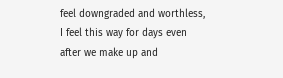feel downgraded and worthless, I feel this way for days even after we make up and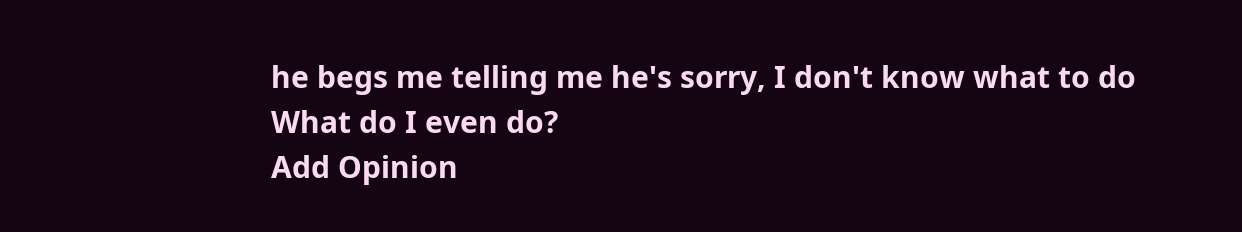he begs me telling me he's sorry, I don't know what to do
What do I even do?
Add Opinion